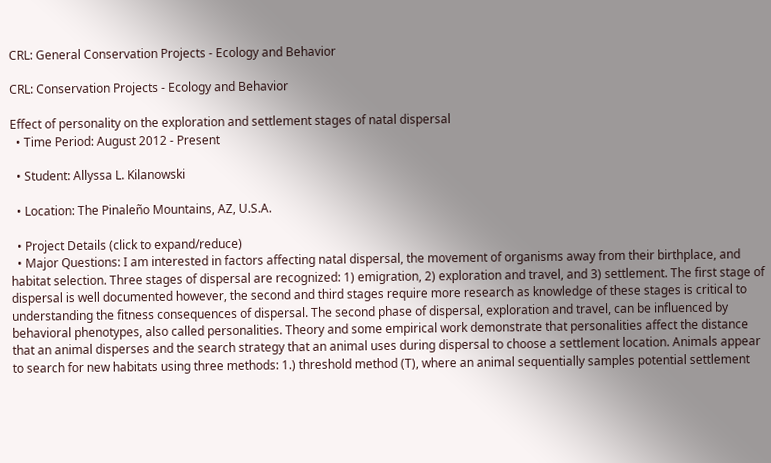CRL: General Conservation Projects - Ecology and Behavior

CRL: Conservation Projects - Ecology and Behavior

Effect of personality on the exploration and settlement stages of natal dispersal
  • Time Period: August 2012 - Present

  • Student: Allyssa L. Kilanowski

  • Location: The Pinaleño Mountains, AZ, U.S.A.

  • Project Details (click to expand/reduce)
  • Major Questions: I am interested in factors affecting natal dispersal, the movement of organisms away from their birthplace, and habitat selection. Three stages of dispersal are recognized: 1) emigration, 2) exploration and travel, and 3) settlement. The first stage of dispersal is well documented however, the second and third stages require more research as knowledge of these stages is critical to understanding the fitness consequences of dispersal. The second phase of dispersal, exploration and travel, can be influenced by behavioral phenotypes, also called personalities. Theory and some empirical work demonstrate that personalities affect the distance that an animal disperses and the search strategy that an animal uses during dispersal to choose a settlement location. Animals appear to search for new habitats using three methods: 1.) threshold method (T), where an animal sequentially samples potential settlement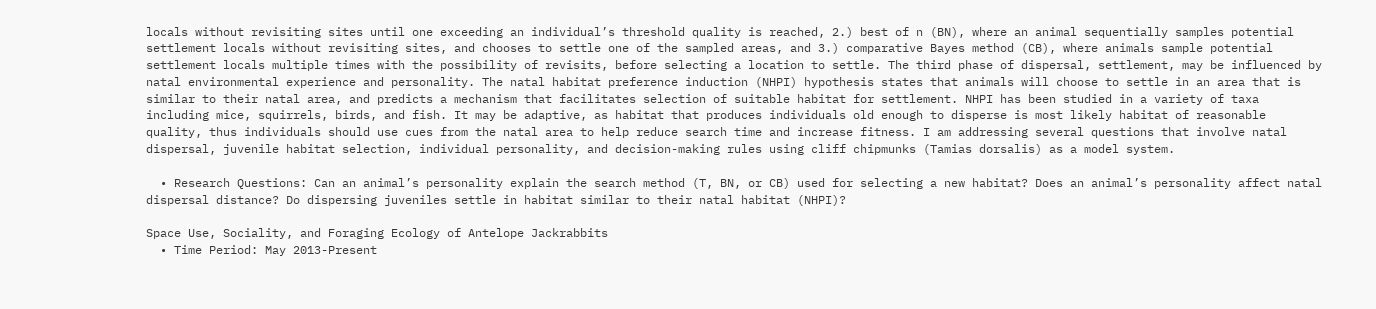locals without revisiting sites until one exceeding an individual’s threshold quality is reached, 2.) best of n (BN), where an animal sequentially samples potential settlement locals without revisiting sites, and chooses to settle one of the sampled areas, and 3.) comparative Bayes method (CB), where animals sample potential settlement locals multiple times with the possibility of revisits, before selecting a location to settle. The third phase of dispersal, settlement, may be influenced by natal environmental experience and personality. The natal habitat preference induction (NHPI) hypothesis states that animals will choose to settle in an area that is similar to their natal area, and predicts a mechanism that facilitates selection of suitable habitat for settlement. NHPI has been studied in a variety of taxa including mice, squirrels, birds, and fish. It may be adaptive, as habitat that produces individuals old enough to disperse is most likely habitat of reasonable quality, thus individuals should use cues from the natal area to help reduce search time and increase fitness. I am addressing several questions that involve natal dispersal, juvenile habitat selection, individual personality, and decision-making rules using cliff chipmunks (Tamias dorsalis) as a model system.

  • Research Questions: Can an animal’s personality explain the search method (T, BN, or CB) used for selecting a new habitat? Does an animal’s personality affect natal dispersal distance? Do dispersing juveniles settle in habitat similar to their natal habitat (NHPI)?

Space Use, Sociality, and Foraging Ecology of Antelope Jackrabbits
  • Time Period: May 2013-Present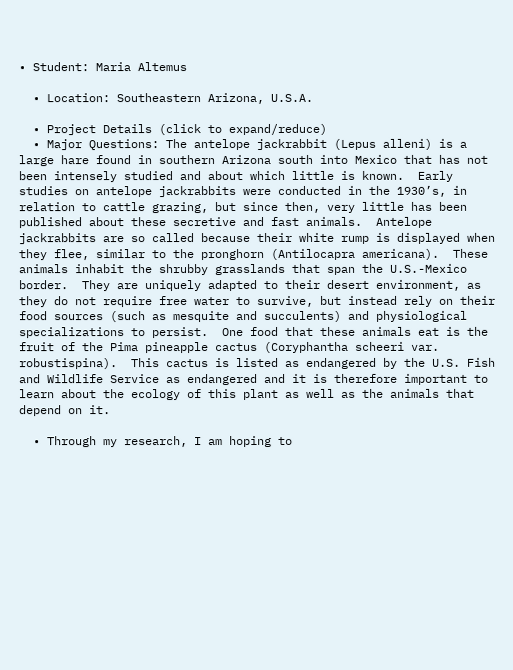• Student: Maria Altemus

  • Location: Southeastern Arizona, U.S.A.

  • Project Details (click to expand/reduce)
  • Major Questions: The antelope jackrabbit (Lepus alleni) is a large hare found in southern Arizona south into Mexico that has not been intensely studied and about which little is known.  Early studies on antelope jackrabbits were conducted in the 1930’s, in relation to cattle grazing, but since then, very little has been published about these secretive and fast animals.  Antelope jackrabbits are so called because their white rump is displayed when they flee, similar to the pronghorn (Antilocapra americana).  These animals inhabit the shrubby grasslands that span the U.S.-Mexico border.  They are uniquely adapted to their desert environment, as they do not require free water to survive, but instead rely on their food sources (such as mesquite and succulents) and physiological specializations to persist.  One food that these animals eat is the fruit of the Pima pineapple cactus (Coryphantha scheeri var. robustispina).  This cactus is listed as endangered by the U.S. Fish and Wildlife Service as endangered and it is therefore important to learn about the ecology of this plant as well as the animals that depend on it.

  • Through my research, I am hoping to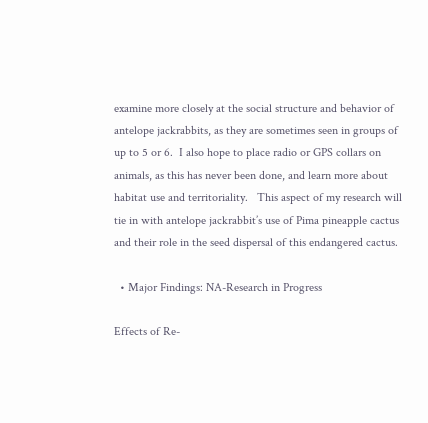examine more closely at the social structure and behavior of antelope jackrabbits, as they are sometimes seen in groups of up to 5 or 6.  I also hope to place radio or GPS collars on animals, as this has never been done, and learn more about habitat use and territoriality.   This aspect of my research will tie in with antelope jackrabbit’s use of Pima pineapple cactus and their role in the seed dispersal of this endangered cactus.

  • Major Findings: NA-Research in Progress

Effects of Re-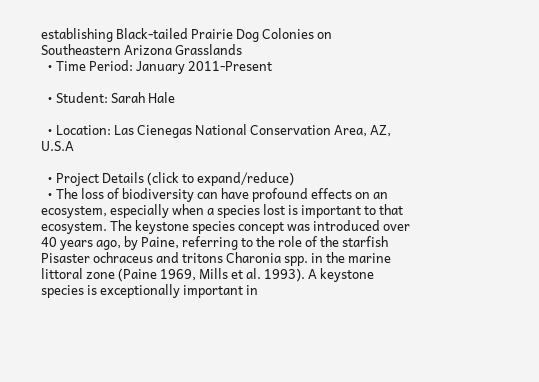establishing Black-tailed Prairie Dog Colonies on Southeastern Arizona Grasslands
  • Time Period: January 2011-Present

  • Student: Sarah Hale

  • Location: Las Cienegas National Conservation Area, AZ, U.S.A

  • Project Details (click to expand/reduce)
  • The loss of biodiversity can have profound effects on an ecosystem, especially when a species lost is important to that ecosystem. The keystone species concept was introduced over 40 years ago, by Paine, referring to the role of the starfish Pisaster ochraceus and tritons Charonia spp. in the marine littoral zone (Paine 1969, Mills et al. 1993). A keystone species is exceptionally important in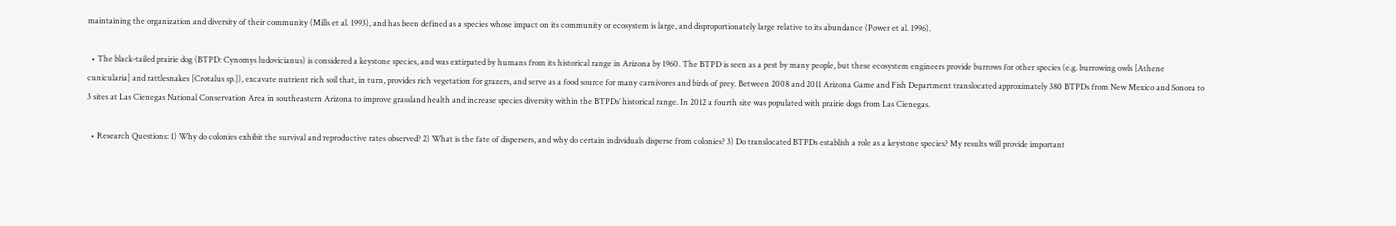maintaining the organization and diversity of their community (Mills et al. 1993), and has been defined as a species whose impact on its community or ecosystem is large, and disproportionately large relative to its abundance (Power et al. 1996).

  • The black-tailed prairie dog (BTPD: Cynomys ludovicianus) is considered a keystone species, and was extirpated by humans from its historical range in Arizona by 1960. The BTPD is seen as a pest by many people, but these ecosystem engineers provide burrows for other species (e.g. burrowing owls [Athene cunicularia] and rattlesnakes [Crotalus sp.]), excavate nutrient rich soil that, in turn, provides rich vegetation for grazers, and serve as a food source for many carnivores and birds of prey. Between 2008 and 2011 Arizona Game and Fish Department translocated approximately 380 BTPDs from New Mexico and Sonora to 3 sites at Las Cienegas National Conservation Area in southeastern Arizona to improve grassland health and increase species diversity within the BTPDs’ historical range. In 2012 a fourth site was populated with prairie dogs from Las Cienegas.

  • Research Questions: 1) Why do colonies exhibit the survival and reproductive rates observed? 2) What is the fate of dispersers, and why do certain individuals disperse from colonies? 3) Do translocated BTPDs establish a role as a keystone species? My results will provide important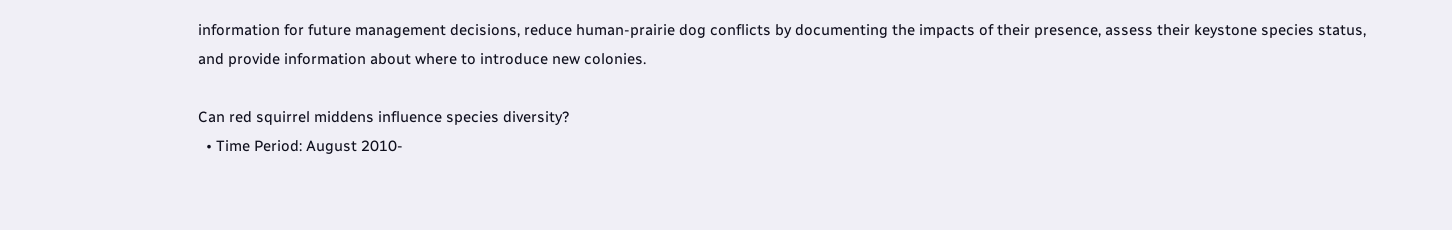information for future management decisions, reduce human-prairie dog conflicts by documenting the impacts of their presence, assess their keystone species status, and provide information about where to introduce new colonies.

Can red squirrel middens influence species diversity?
  • Time Period: August 2010-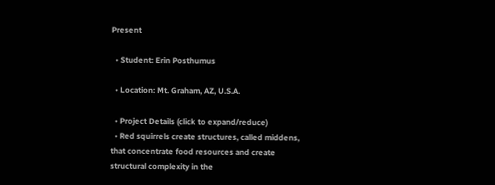Present

  • Student: Erin Posthumus

  • Location: Mt. Graham, AZ, U.S.A.

  • Project Details (click to expand/reduce)
  • Red squirrels create structures, called middens, that concentrate food resources and create structural complexity in the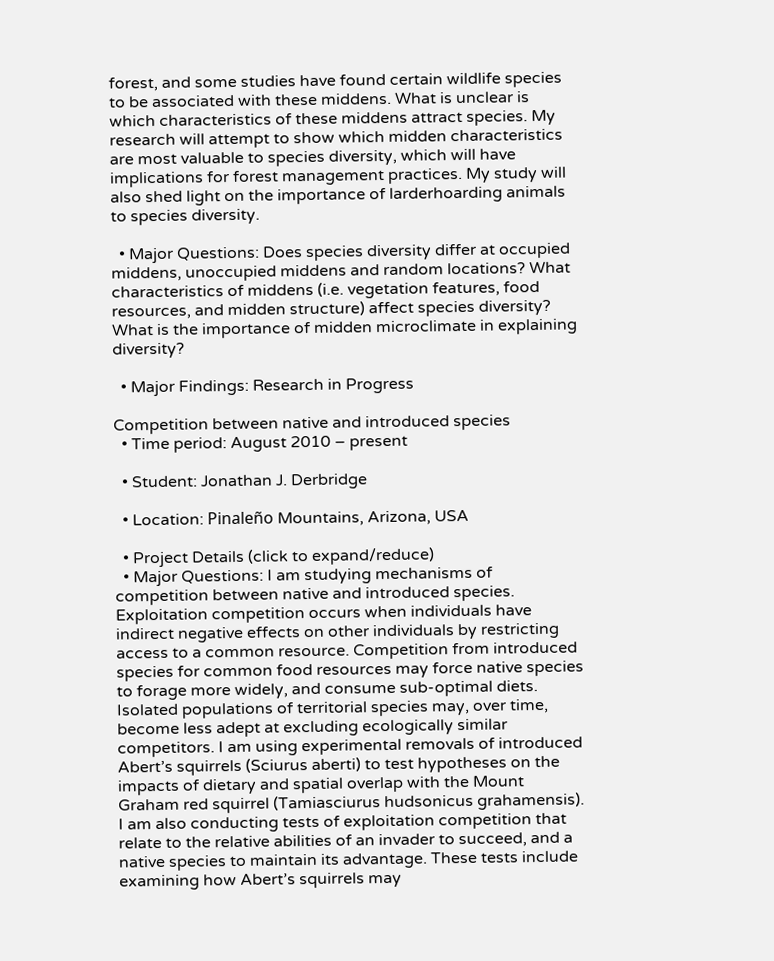forest, and some studies have found certain wildlife species to be associated with these middens. What is unclear is which characteristics of these middens attract species. My research will attempt to show which midden characteristics are most valuable to species diversity, which will have implications for forest management practices. My study will also shed light on the importance of larderhoarding animals to species diversity.

  • Major Questions: Does species diversity differ at occupied middens, unoccupied middens and random locations? What characteristics of middens (i.e. vegetation features, food resources, and midden structure) affect species diversity? What is the importance of midden microclimate in explaining diversity?

  • Major Findings: Research in Progress

Competition between native and introduced species
  • Time period: August 2010 – present

  • Student: Jonathan J. Derbridge

  • Location: Pinaleño Mountains, Arizona, USA

  • Project Details (click to expand/reduce)
  • Major Questions: I am studying mechanisms of competition between native and introduced species. Exploitation competition occurs when individuals have indirect negative effects on other individuals by restricting access to a common resource. Competition from introduced species for common food resources may force native species to forage more widely, and consume sub-optimal diets. Isolated populations of territorial species may, over time, become less adept at excluding ecologically similar competitors. I am using experimental removals of introduced Abert’s squirrels (Sciurus aberti) to test hypotheses on the impacts of dietary and spatial overlap with the Mount Graham red squirrel (Tamiasciurus hudsonicus grahamensis). I am also conducting tests of exploitation competition that relate to the relative abilities of an invader to succeed, and a native species to maintain its advantage. These tests include examining how Abert’s squirrels may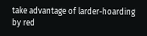take advantage of larder-hoarding by red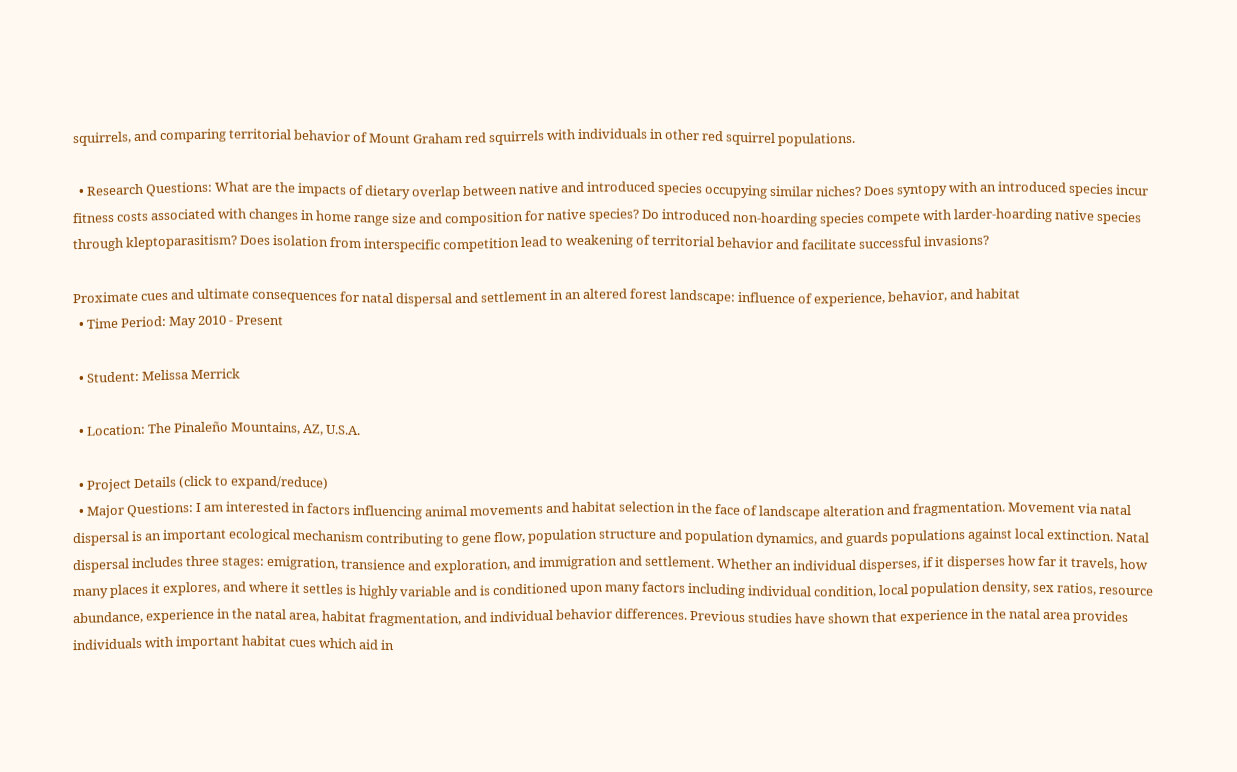squirrels, and comparing territorial behavior of Mount Graham red squirrels with individuals in other red squirrel populations.

  • Research Questions: What are the impacts of dietary overlap between native and introduced species occupying similar niches? Does syntopy with an introduced species incur fitness costs associated with changes in home range size and composition for native species? Do introduced non-hoarding species compete with larder-hoarding native species through kleptoparasitism? Does isolation from interspecific competition lead to weakening of territorial behavior and facilitate successful invasions?

Proximate cues and ultimate consequences for natal dispersal and settlement in an altered forest landscape: influence of experience, behavior, and habitat
  • Time Period: May 2010 - Present

  • Student: Melissa Merrick

  • Location: The Pinaleño Mountains, AZ, U.S.A.

  • Project Details (click to expand/reduce)
  • Major Questions: I am interested in factors influencing animal movements and habitat selection in the face of landscape alteration and fragmentation. Movement via natal dispersal is an important ecological mechanism contributing to gene flow, population structure and population dynamics, and guards populations against local extinction. Natal dispersal includes three stages: emigration, transience and exploration, and immigration and settlement. Whether an individual disperses, if it disperses how far it travels, how many places it explores, and where it settles is highly variable and is conditioned upon many factors including individual condition, local population density, sex ratios, resource abundance, experience in the natal area, habitat fragmentation, and individual behavior differences. Previous studies have shown that experience in the natal area provides individuals with important habitat cues which aid in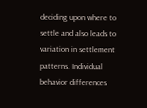deciding upon where to settle and also leads to variation in settlement patterns. Individual behavior differences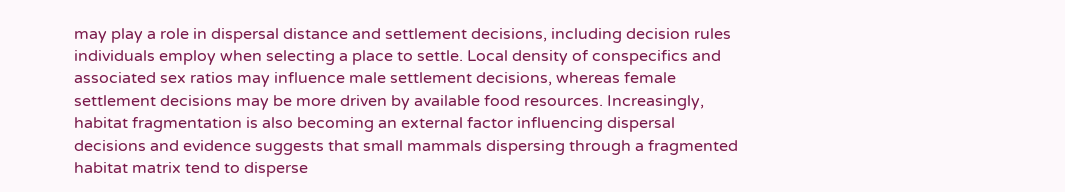may play a role in dispersal distance and settlement decisions, including decision rules individuals employ when selecting a place to settle. Local density of conspecifics and associated sex ratios may influence male settlement decisions, whereas female settlement decisions may be more driven by available food resources. Increasingly, habitat fragmentation is also becoming an external factor influencing dispersal decisions and evidence suggests that small mammals dispersing through a fragmented habitat matrix tend to disperse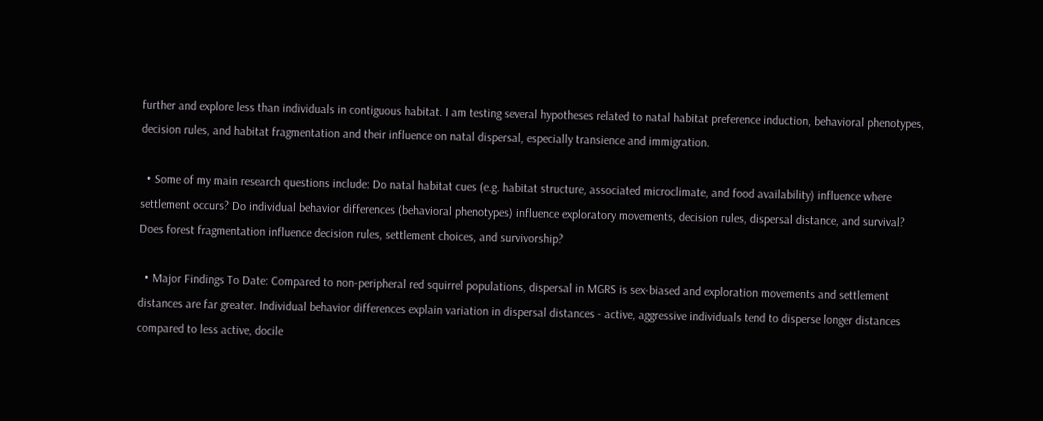further and explore less than individuals in contiguous habitat. I am testing several hypotheses related to natal habitat preference induction, behavioral phenotypes, decision rules, and habitat fragmentation and their influence on natal dispersal, especially transience and immigration.

  • Some of my main research questions include: Do natal habitat cues (e.g. habitat structure, associated microclimate, and food availability) influence where settlement occurs? Do individual behavior differences (behavioral phenotypes) influence exploratory movements, decision rules, dispersal distance, and survival? Does forest fragmentation influence decision rules, settlement choices, and survivorship?

  • Major Findings To Date: Compared to non-peripheral red squirrel populations, dispersal in MGRS is sex-biased and exploration movements and settlement distances are far greater. Individual behavior differences explain variation in dispersal distances - active, aggressive individuals tend to disperse longer distances compared to less active, docile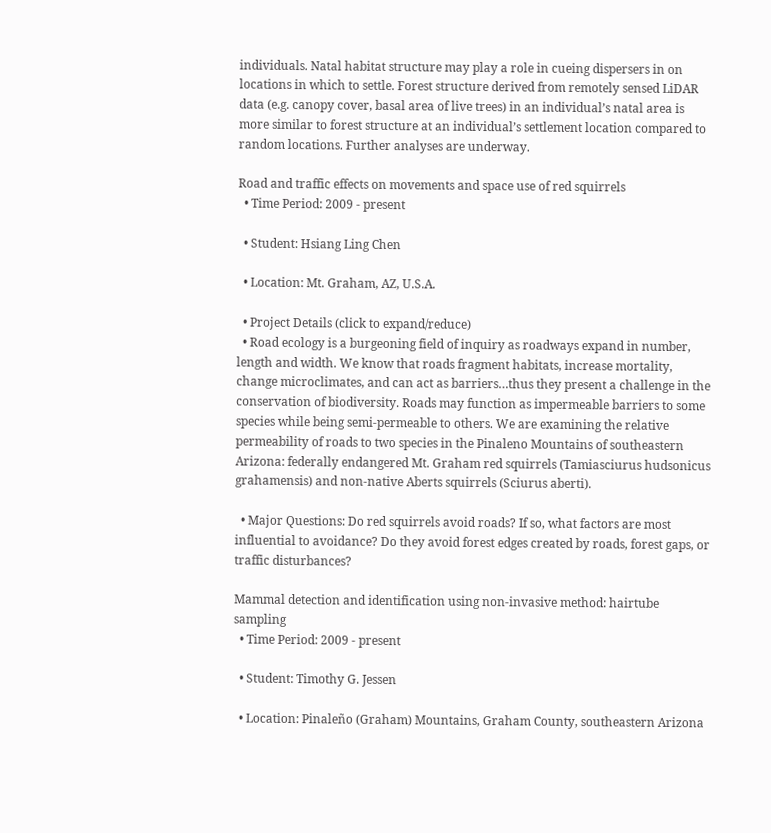individuals. Natal habitat structure may play a role in cueing dispersers in on locations in which to settle. Forest structure derived from remotely sensed LiDAR data (e.g. canopy cover, basal area of live trees) in an individual’s natal area is more similar to forest structure at an individual’s settlement location compared to random locations. Further analyses are underway.

Road and traffic effects on movements and space use of red squirrels
  • Time Period: 2009 - present

  • Student: Hsiang Ling Chen

  • Location: Mt. Graham, AZ, U.S.A.

  • Project Details (click to expand/reduce)
  • Road ecology is a burgeoning field of inquiry as roadways expand in number, length and width. We know that roads fragment habitats, increase mortality, change microclimates, and can act as barriers…thus they present a challenge in the conservation of biodiversity. Roads may function as impermeable barriers to some species while being semi-permeable to others. We are examining the relative permeability of roads to two species in the Pinaleno Mountains of southeastern Arizona: federally endangered Mt. Graham red squirrels (Tamiasciurus hudsonicus grahamensis) and non-native Aberts squirrels (Sciurus aberti).

  • Major Questions: Do red squirrels avoid roads? If so, what factors are most influential to avoidance? Do they avoid forest edges created by roads, forest gaps, or traffic disturbances?

Mammal detection and identification using non-invasive method: hairtube sampling
  • Time Period: 2009 - present

  • Student: Timothy G. Jessen

  • Location: Pinaleño (Graham) Mountains, Graham County, southeastern Arizona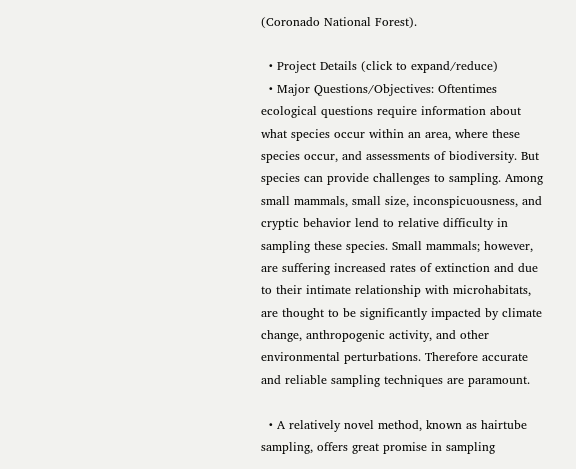(Coronado National Forest).

  • Project Details (click to expand/reduce)
  • Major Questions/Objectives: Oftentimes ecological questions require information about what species occur within an area, where these species occur, and assessments of biodiversity. But species can provide challenges to sampling. Among small mammals, small size, inconspicuousness, and cryptic behavior lend to relative difficulty in sampling these species. Small mammals; however, are suffering increased rates of extinction and due to their intimate relationship with microhabitats, are thought to be significantly impacted by climate change, anthropogenic activity, and other environmental perturbations. Therefore accurate and reliable sampling techniques are paramount.

  • A relatively novel method, known as hairtube sampling, offers great promise in sampling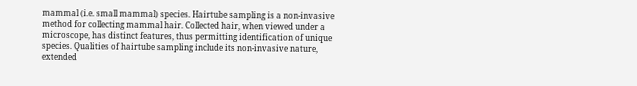mammal (i.e. small mammal) species. Hairtube sampling is a non-invasive method for collecting mammal hair. Collected hair, when viewed under a microscope, has distinct features, thus permitting identification of unique species. Qualities of hairtube sampling include its non-invasive nature, extended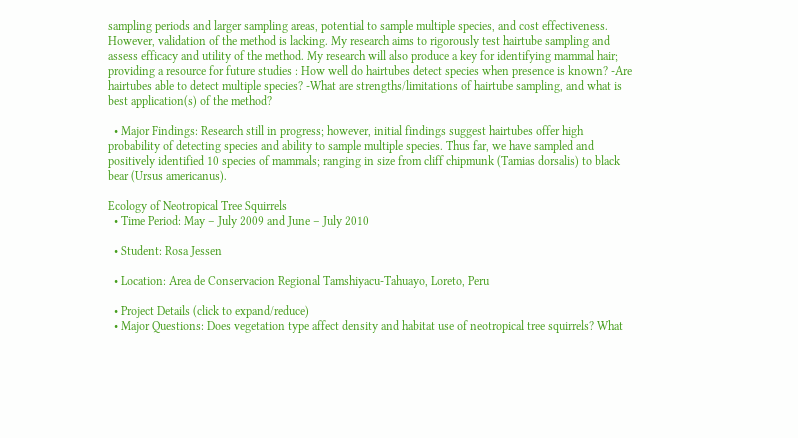sampling periods and larger sampling areas, potential to sample multiple species, and cost effectiveness. However, validation of the method is lacking. My research aims to rigorously test hairtube sampling and assess efficacy and utility of the method. My research will also produce a key for identifying mammal hair; providing a resource for future studies : How well do hairtubes detect species when presence is known? -Are hairtubes able to detect multiple species? -What are strengths/limitations of hairtube sampling, and what is best application(s) of the method?

  • Major Findings: Research still in progress; however, initial findings suggest hairtubes offer high probability of detecting species and ability to sample multiple species. Thus far, we have sampled and positively identified 10 species of mammals; ranging in size from cliff chipmunk (Tamias dorsalis) to black bear (Ursus americanus).

Ecology of Neotropical Tree Squirrels
  • Time Period: May – July 2009 and June – July 2010

  • Student: Rosa Jessen

  • Location: Area de Conservacion Regional Tamshiyacu-Tahuayo, Loreto, Peru

  • Project Details (click to expand/reduce)
  • Major Questions: Does vegetation type affect density and habitat use of neotropical tree squirrels? What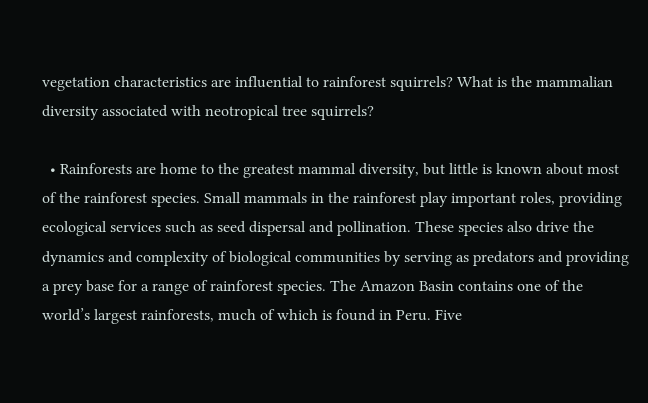vegetation characteristics are influential to rainforest squirrels? What is the mammalian diversity associated with neotropical tree squirrels?

  • Rainforests are home to the greatest mammal diversity, but little is known about most of the rainforest species. Small mammals in the rainforest play important roles, providing ecological services such as seed dispersal and pollination. These species also drive the dynamics and complexity of biological communities by serving as predators and providing a prey base for a range of rainforest species. The Amazon Basin contains one of the world’s largest rainforests, much of which is found in Peru. Five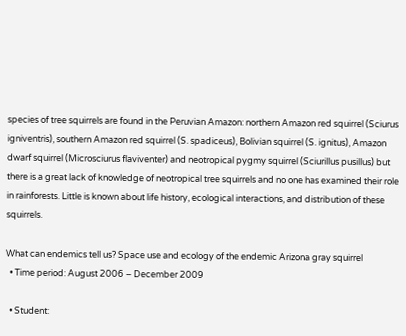species of tree squirrels are found in the Peruvian Amazon: northern Amazon red squirrel (Sciurus igniventris), southern Amazon red squirrel (S. spadiceus), Bolivian squirrel (S. ignitus), Amazon dwarf squirrel (Microsciurus flaviventer) and neotropical pygmy squirrel (Sciurillus pusillus) but there is a great lack of knowledge of neotropical tree squirrels and no one has examined their role in rainforests. Little is known about life history, ecological interactions, and distribution of these squirrels.

What can endemics tell us? Space use and ecology of the endemic Arizona gray squirrel
  • Time period: August 2006 – December 2009

  • Student: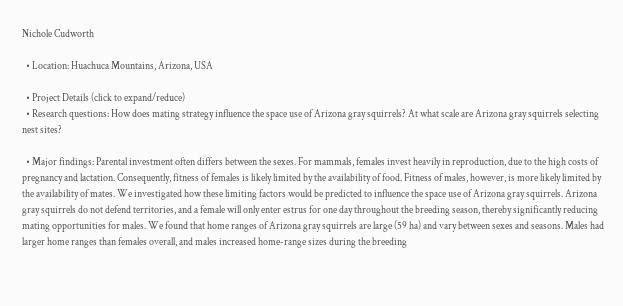Nichole Cudworth

  • Location: Huachuca Mountains, Arizona, USA

  • Project Details (click to expand/reduce)
  • Research questions: How does mating strategy influence the space use of Arizona gray squirrels? At what scale are Arizona gray squirrels selecting nest sites?

  • Major findings: Parental investment often differs between the sexes. For mammals, females invest heavily in reproduction, due to the high costs of pregnancy and lactation. Consequently, fitness of females is likely limited by the availability of food. Fitness of males, however, is more likely limited by the availability of mates. We investigated how these limiting factors would be predicted to influence the space use of Arizona gray squirrels. Arizona gray squirrels do not defend territories, and a female will only enter estrus for one day throughout the breeding season, thereby significantly reducing mating opportunities for males. We found that home ranges of Arizona gray squirrels are large (59 ha) and vary between sexes and seasons. Males had larger home ranges than females overall, and males increased home-range sizes during the breeding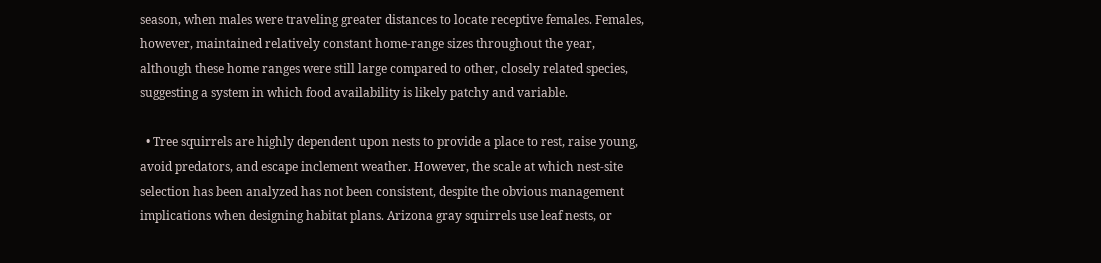season, when males were traveling greater distances to locate receptive females. Females, however, maintained relatively constant home-range sizes throughout the year, although these home ranges were still large compared to other, closely related species, suggesting a system in which food availability is likely patchy and variable.

  • Tree squirrels are highly dependent upon nests to provide a place to rest, raise young, avoid predators, and escape inclement weather. However, the scale at which nest-site selection has been analyzed has not been consistent, despite the obvious management implications when designing habitat plans. Arizona gray squirrels use leaf nests, or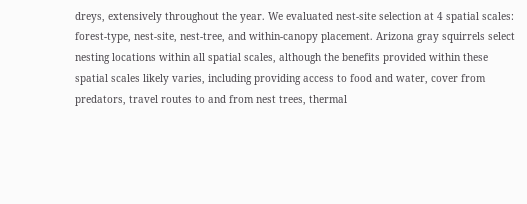dreys, extensively throughout the year. We evaluated nest-site selection at 4 spatial scales: forest-type, nest-site, nest-tree, and within-canopy placement. Arizona gray squirrels select nesting locations within all spatial scales, although the benefits provided within these spatial scales likely varies, including providing access to food and water, cover from predators, travel routes to and from nest trees, thermal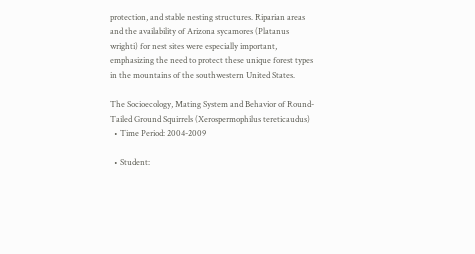protection, and stable nesting structures. Riparian areas and the availability of Arizona sycamores (Platanus wrighti) for nest sites were especially important, emphasizing the need to protect these unique forest types in the mountains of the southwestern United States.

The Socioecology, Mating System and Behavior of Round-Tailed Ground Squirrels (Xerospermophilus tereticaudus)
  • Time Period: 2004-2009

  • Student: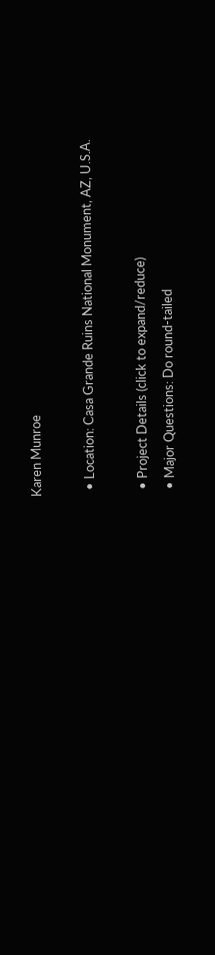Karen Munroe

  • Location: Casa Grande Ruins National Monument, AZ, U.S.A.

  • Project Details (click to expand/reduce)
  • Major Questions: Do round-tailed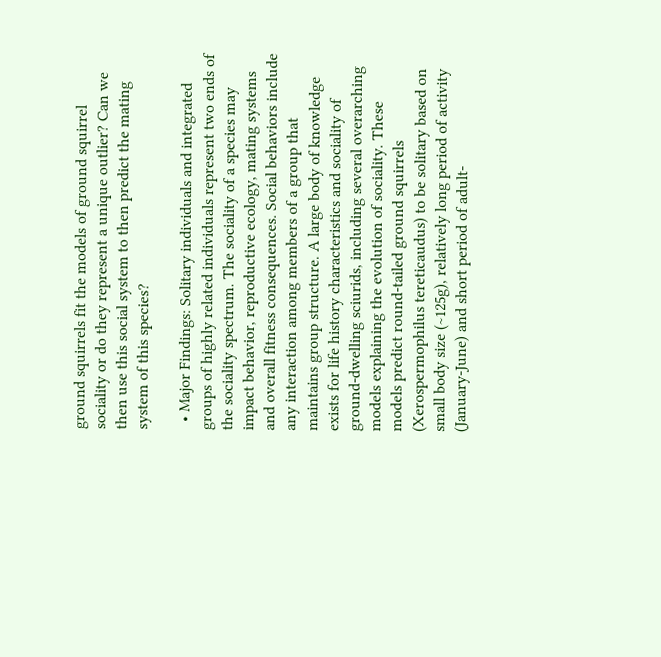ground squirrels fit the models of ground squirrel sociality or do they represent a unique outlier? Can we then use this social system to then predict the mating system of this species?

  • Major Findings: Solitary individuals and integrated groups of highly related individuals represent two ends of the sociality spectrum. The sociality of a species may impact behavior, reproductive ecology, mating systems and overall fitness consequences. Social behaviors include any interaction among members of a group that maintains group structure. A large body of knowledge exists for life history characteristics and sociality of ground-dwelling sciurids, including several overarching models explaining the evolution of sociality. These models predict round-tailed ground squirrels (Xerospermophilus tereticaudus) to be solitary based on small body size (~125g), relatively long period of activity (January-June) and short period of adult-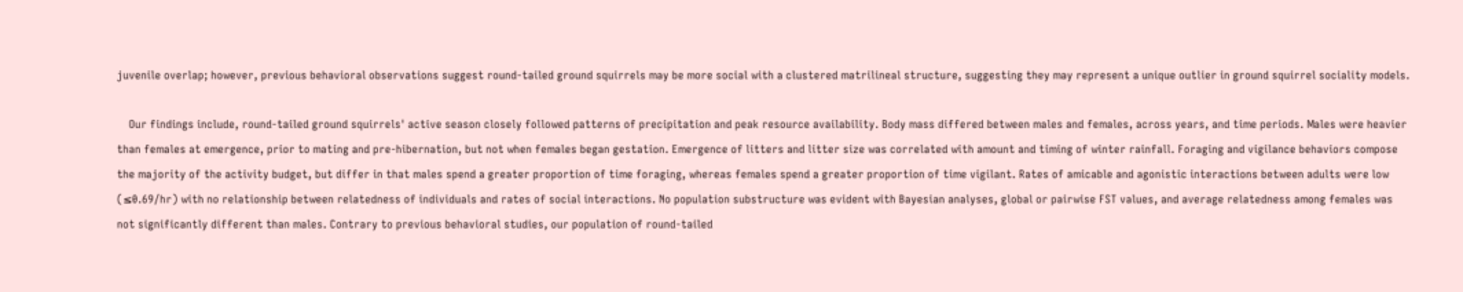juvenile overlap; however, previous behavioral observations suggest round-tailed ground squirrels may be more social with a clustered matrilineal structure, suggesting they may represent a unique outlier in ground squirrel sociality models.

    Our findings include, round-tailed ground squirrels' active season closely followed patterns of precipitation and peak resource availability. Body mass differed between males and females, across years, and time periods. Males were heavier than females at emergence, prior to mating and pre-hibernation, but not when females began gestation. Emergence of litters and litter size was correlated with amount and timing of winter rainfall. Foraging and vigilance behaviors compose the majority of the activity budget, but differ in that males spend a greater proportion of time foraging, whereas females spend a greater proportion of time vigilant. Rates of amicable and agonistic interactions between adults were low (≤0.69/hr) with no relationship between relatedness of individuals and rates of social interactions. No population substructure was evident with Bayesian analyses, global or pairwise FST values, and average relatedness among females was not significantly different than males. Contrary to previous behavioral studies, our population of round-tailed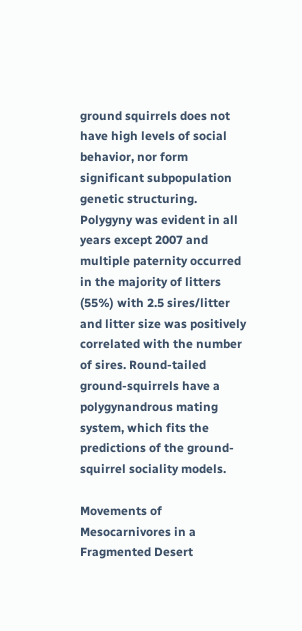ground squirrels does not have high levels of social behavior, nor form significant subpopulation genetic structuring. Polygyny was evident in all years except 2007 and multiple paternity occurred in the majority of litters (55%) with 2.5 sires/litter and litter size was positively correlated with the number of sires. Round-tailed ground-squirrels have a polygynandrous mating system, which fits the predictions of the ground-squirrel sociality models.

Movements of Mesocarnivores in a Fragmented Desert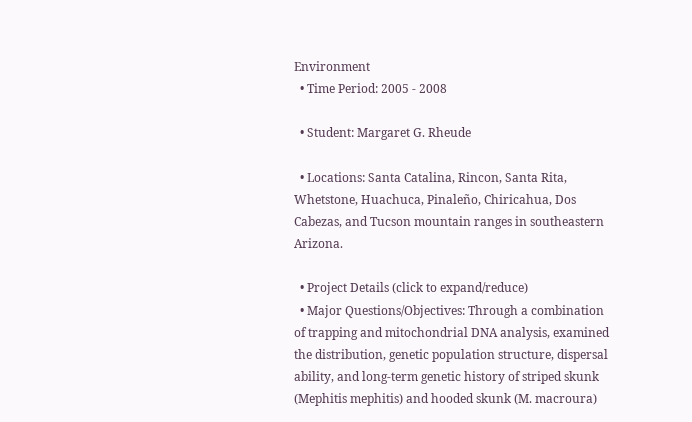Environment
  • Time Period: 2005 - 2008

  • Student: Margaret G. Rheude

  • Locations: Santa Catalina, Rincon, Santa Rita, Whetstone, Huachuca, Pinaleño, Chiricahua, Dos Cabezas, and Tucson mountain ranges in southeastern Arizona.

  • Project Details (click to expand/reduce)
  • Major Questions/Objectives: Through a combination of trapping and mitochondrial DNA analysis, examined the distribution, genetic population structure, dispersal ability, and long-term genetic history of striped skunk (Mephitis mephitis) and hooded skunk (M. macroura)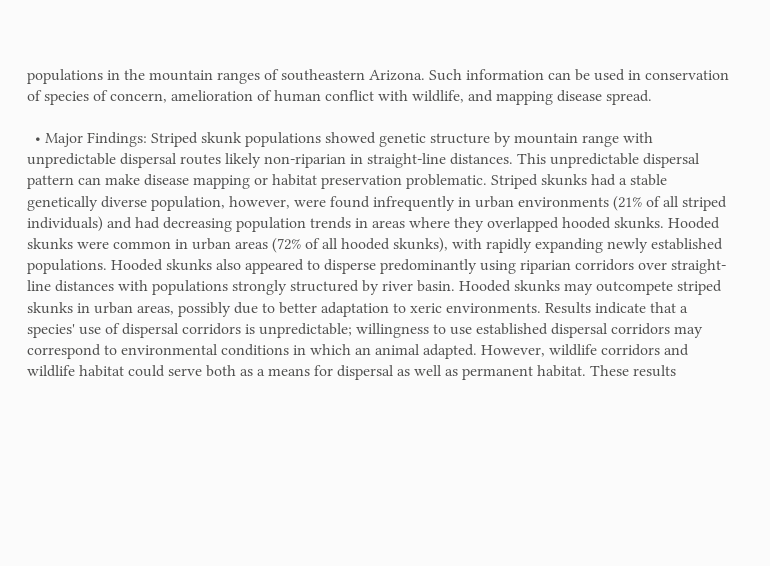populations in the mountain ranges of southeastern Arizona. Such information can be used in conservation of species of concern, amelioration of human conflict with wildlife, and mapping disease spread.

  • Major Findings: Striped skunk populations showed genetic structure by mountain range with unpredictable dispersal routes likely non-riparian in straight-line distances. This unpredictable dispersal pattern can make disease mapping or habitat preservation problematic. Striped skunks had a stable genetically diverse population, however, were found infrequently in urban environments (21% of all striped individuals) and had decreasing population trends in areas where they overlapped hooded skunks. Hooded skunks were common in urban areas (72% of all hooded skunks), with rapidly expanding newly established populations. Hooded skunks also appeared to disperse predominantly using riparian corridors over straight-line distances with populations strongly structured by river basin. Hooded skunks may outcompete striped skunks in urban areas, possibly due to better adaptation to xeric environments. Results indicate that a species' use of dispersal corridors is unpredictable; willingness to use established dispersal corridors may correspond to environmental conditions in which an animal adapted. However, wildlife corridors and wildlife habitat could serve both as a means for dispersal as well as permanent habitat. These results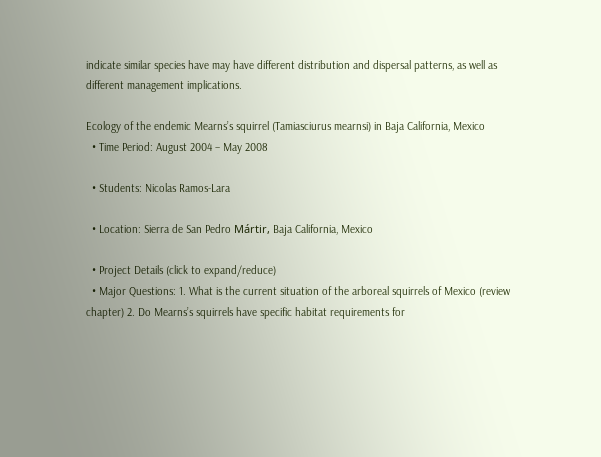indicate similar species have may have different distribution and dispersal patterns, as well as different management implications.

Ecology of the endemic Mearns’s squirrel (Tamiasciurus mearnsi) in Baja California, Mexico
  • Time Period: August 2004 – May 2008

  • Students: Nicolas Ramos-Lara

  • Location: Sierra de San Pedro Mártir, Baja California, Mexico

  • Project Details (click to expand/reduce)
  • Major Questions: 1. What is the current situation of the arboreal squirrels of Mexico (review chapter) 2. Do Mearns’s squirrels have specific habitat requirements for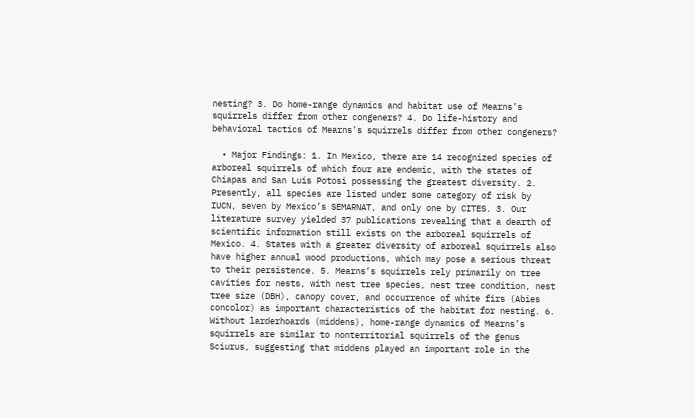nesting? 3. Do home-range dynamics and habitat use of Mearns’s squirrels differ from other congeners? 4. Do life-history and behavioral tactics of Mearns’s squirrels differ from other congeners?

  • Major Findings: 1. In Mexico, there are 14 recognized species of arboreal squirrels of which four are endemic, with the states of Chiapas and San Luis Potosi possessing the greatest diversity. 2. Presently, all species are listed under some category of risk by IUCN, seven by Mexico’s SEMARNAT, and only one by CITES. 3. Our literature survey yielded 37 publications revealing that a dearth of scientific information still exists on the arboreal squirrels of Mexico. 4. States with a greater diversity of arboreal squirrels also have higher annual wood productions, which may pose a serious threat to their persistence. 5. Mearns’s squirrels rely primarily on tree cavities for nests, with nest tree species, nest tree condition, nest tree size (DBH), canopy cover, and occurrence of white firs (Abies concolor) as important characteristics of the habitat for nesting. 6. Without larderhoards (middens), home-range dynamics of Mearns’s squirrels are similar to nonterritorial squirrels of the genus Sciurus, suggesting that middens played an important role in the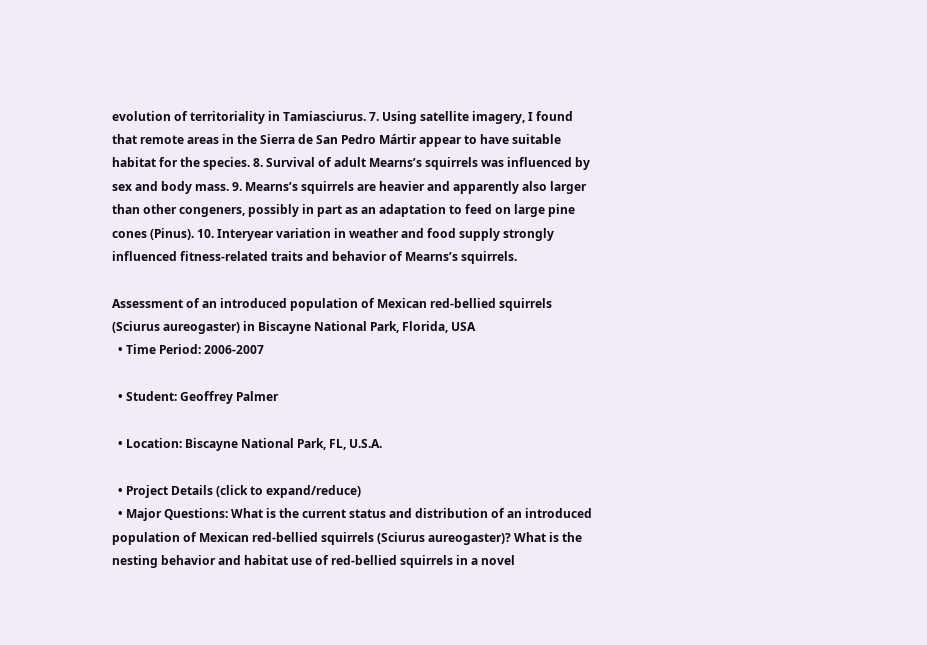evolution of territoriality in Tamiasciurus. 7. Using satellite imagery, I found that remote areas in the Sierra de San Pedro Mártir appear to have suitable habitat for the species. 8. Survival of adult Mearns’s squirrels was influenced by sex and body mass. 9. Mearns’s squirrels are heavier and apparently also larger than other congeners, possibly in part as an adaptation to feed on large pine cones (Pinus). 10. Interyear variation in weather and food supply strongly influenced fitness-related traits and behavior of Mearns’s squirrels.

Assessment of an introduced population of Mexican red-bellied squirrels (Sciurus aureogaster) in Biscayne National Park, Florida, USA
  • Time Period: 2006-2007

  • Student: Geoffrey Palmer

  • Location: Biscayne National Park, FL, U.S.A.

  • Project Details (click to expand/reduce)
  • Major Questions: What is the current status and distribution of an introduced population of Mexican red-bellied squirrels (Sciurus aureogaster)? What is the nesting behavior and habitat use of red-bellied squirrels in a novel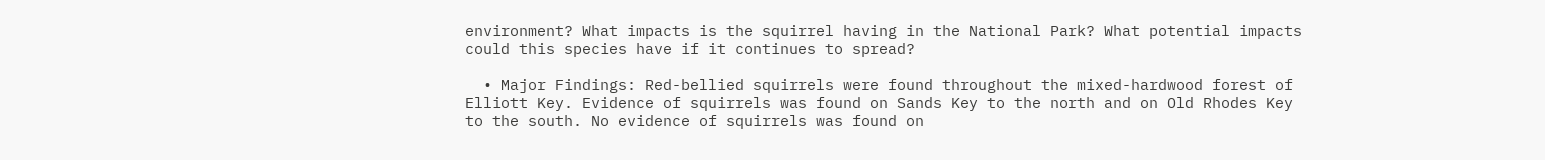environment? What impacts is the squirrel having in the National Park? What potential impacts could this species have if it continues to spread?

  • Major Findings: Red-bellied squirrels were found throughout the mixed-hardwood forest of Elliott Key. Evidence of squirrels was found on Sands Key to the north and on Old Rhodes Key to the south. No evidence of squirrels was found on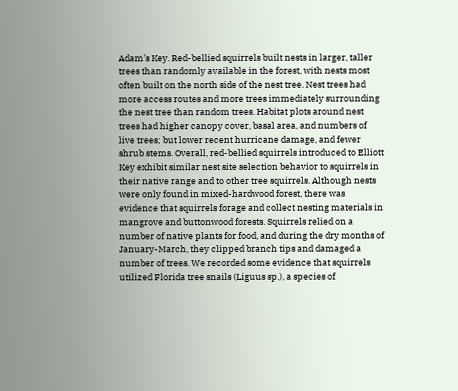Adam’s Key. Red-bellied squirrels built nests in larger, taller trees than randomly available in the forest, with nests most often built on the north side of the nest tree. Nest trees had more access routes and more trees immediately surrounding the nest tree than random trees. Habitat plots around nest trees had higher canopy cover, basal area, and numbers of live trees; but lower recent hurricane damage, and fewer shrub stems. Overall, red-bellied squirrels introduced to Elliott Key exhibit similar nest site selection behavior to squirrels in their native range and to other tree squirrels. Although nests were only found in mixed-hardwood forest, there was evidence that squirrels forage and collect nesting materials in mangrove and buttonwood forests. Squirrels relied on a number of native plants for food, and during the dry months of January-March, they clipped branch tips and damaged a number of trees. We recorded some evidence that squirrels utilized Florida tree snails (Liguus sp.), a species of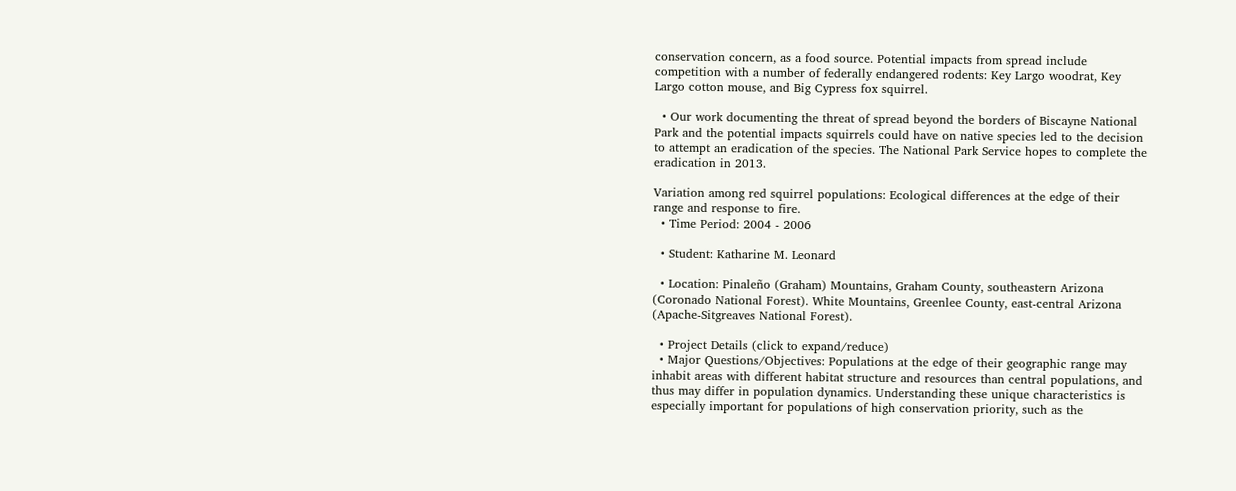conservation concern, as a food source. Potential impacts from spread include competition with a number of federally endangered rodents: Key Largo woodrat, Key Largo cotton mouse, and Big Cypress fox squirrel.

  • Our work documenting the threat of spread beyond the borders of Biscayne National Park and the potential impacts squirrels could have on native species led to the decision to attempt an eradication of the species. The National Park Service hopes to complete the eradication in 2013.

Variation among red squirrel populations: Ecological differences at the edge of their range and response to fire.
  • Time Period: 2004 - 2006

  • Student: Katharine M. Leonard

  • Location: Pinaleño (Graham) Mountains, Graham County, southeastern Arizona (Coronado National Forest). White Mountains, Greenlee County, east-central Arizona (Apache-Sitgreaves National Forest).

  • Project Details (click to expand/reduce)
  • Major Questions/Objectives: Populations at the edge of their geographic range may inhabit areas with different habitat structure and resources than central populations, and thus may differ in population dynamics. Understanding these unique characteristics is especially important for populations of high conservation priority, such as the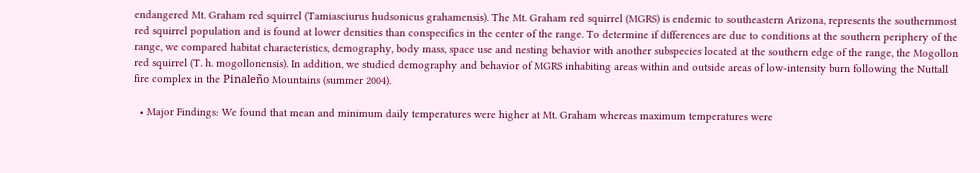endangered Mt. Graham red squirrel (Tamiasciurus hudsonicus grahamensis). The Mt. Graham red squirrel (MGRS) is endemic to southeastern Arizona, represents the southernmost red squirrel population and is found at lower densities than conspecifics in the center of the range. To determine if differences are due to conditions at the southern periphery of the range, we compared habitat characteristics, demography, body mass, space use and nesting behavior with another subspecies located at the southern edge of the range, the Mogollon red squirrel (T. h. mogollonensis). In addition, we studied demography and behavior of MGRS inhabiting areas within and outside areas of low-intensity burn following the Nuttall fire complex in the Pinaleño Mountains (summer 2004).

  • Major Findings: We found that mean and minimum daily temperatures were higher at Mt. Graham whereas maximum temperatures were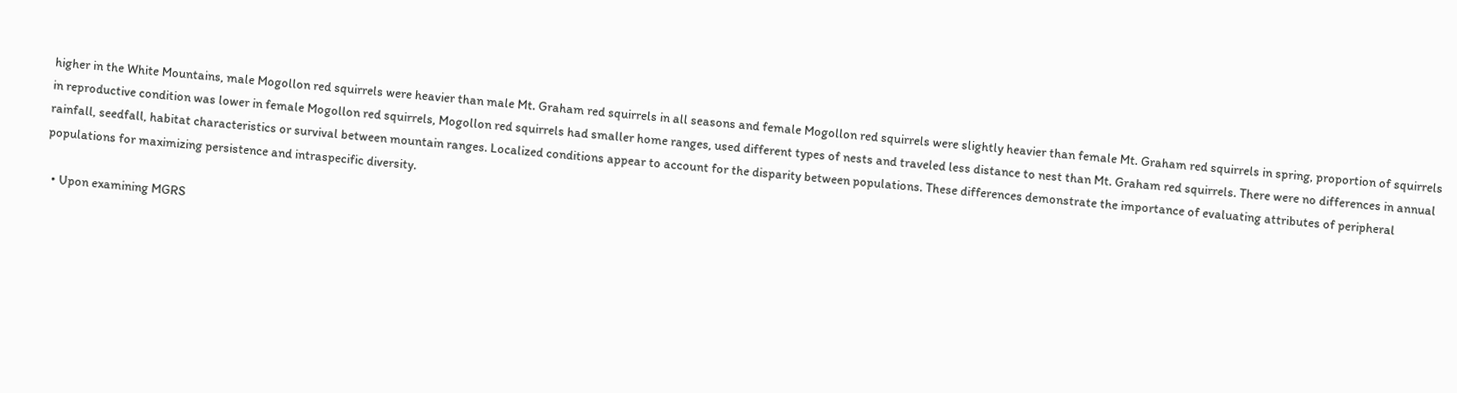higher in the White Mountains, male Mogollon red squirrels were heavier than male Mt. Graham red squirrels in all seasons and female Mogollon red squirrels were slightly heavier than female Mt. Graham red squirrels in spring, proportion of squirrels in reproductive condition was lower in female Mogollon red squirrels, Mogollon red squirrels had smaller home ranges, used different types of nests and traveled less distance to nest than Mt. Graham red squirrels. There were no differences in annual rainfall, seedfall, habitat characteristics or survival between mountain ranges. Localized conditions appear to account for the disparity between populations. These differences demonstrate the importance of evaluating attributes of peripheral populations for maximizing persistence and intraspecific diversity.

  • Upon examining MGRS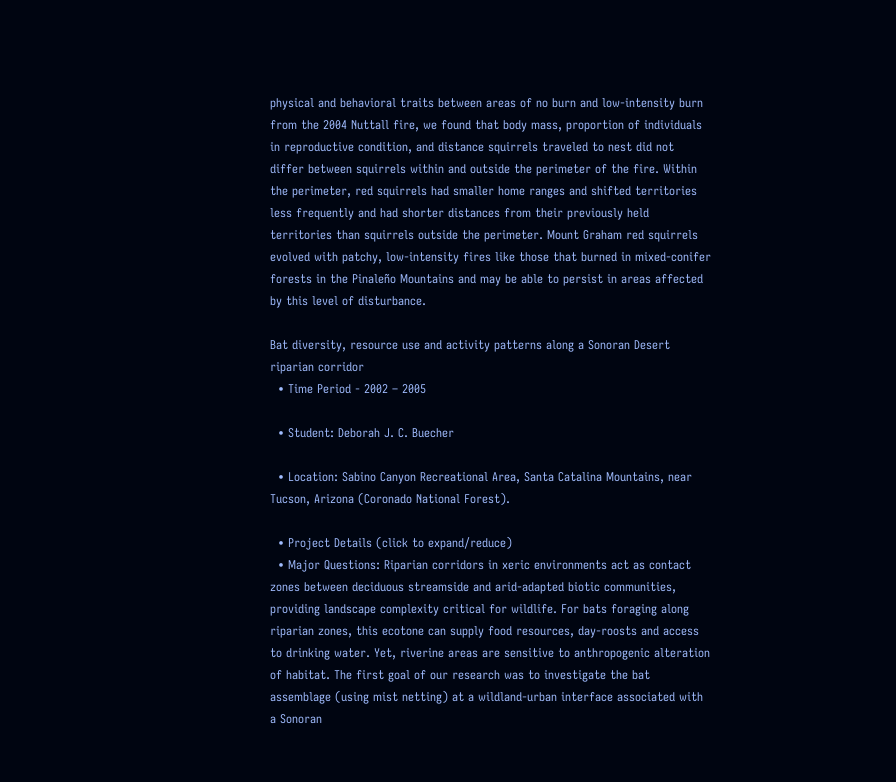physical and behavioral traits between areas of no burn and low-intensity burn from the 2004 Nuttall fire, we found that body mass, proportion of individuals in reproductive condition, and distance squirrels traveled to nest did not differ between squirrels within and outside the perimeter of the fire. Within the perimeter, red squirrels had smaller home ranges and shifted territories less frequently and had shorter distances from their previously held territories than squirrels outside the perimeter. Mount Graham red squirrels evolved with patchy, low-intensity fires like those that burned in mixed-conifer forests in the Pinaleño Mountains and may be able to persist in areas affected by this level of disturbance.

Bat diversity, resource use and activity patterns along a Sonoran Desert riparian corridor
  • Time Period - 2002 – 2005

  • Student: Deborah J. C. Buecher

  • Location: Sabino Canyon Recreational Area, Santa Catalina Mountains, near Tucson, Arizona (Coronado National Forest).

  • Project Details (click to expand/reduce)
  • Major Questions: Riparian corridors in xeric environments act as contact zones between deciduous streamside and arid-adapted biotic communities, providing landscape complexity critical for wildlife. For bats foraging along riparian zones, this ecotone can supply food resources, day-roosts and access to drinking water. Yet, riverine areas are sensitive to anthropogenic alteration of habitat. The first goal of our research was to investigate the bat assemblage (using mist netting) at a wildland-urban interface associated with a Sonoran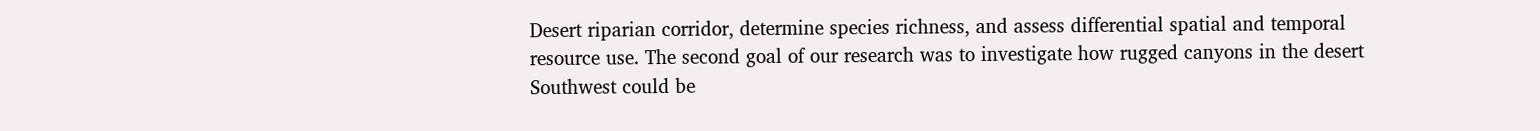Desert riparian corridor, determine species richness, and assess differential spatial and temporal resource use. The second goal of our research was to investigate how rugged canyons in the desert Southwest could be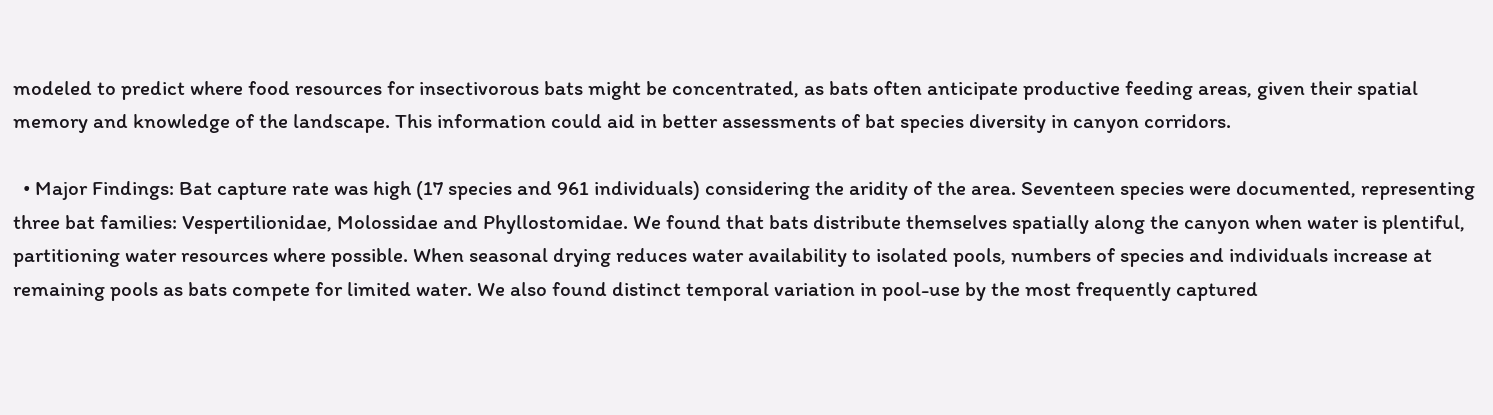modeled to predict where food resources for insectivorous bats might be concentrated, as bats often anticipate productive feeding areas, given their spatial memory and knowledge of the landscape. This information could aid in better assessments of bat species diversity in canyon corridors.

  • Major Findings: Bat capture rate was high (17 species and 961 individuals) considering the aridity of the area. Seventeen species were documented, representing three bat families: Vespertilionidae, Molossidae and Phyllostomidae. We found that bats distribute themselves spatially along the canyon when water is plentiful, partitioning water resources where possible. When seasonal drying reduces water availability to isolated pools, numbers of species and individuals increase at remaining pools as bats compete for limited water. We also found distinct temporal variation in pool-use by the most frequently captured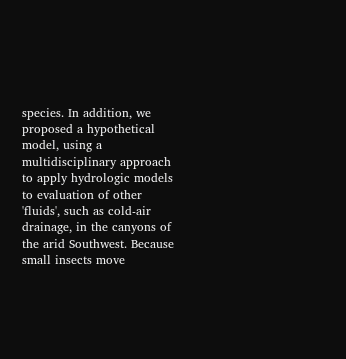species. In addition, we proposed a hypothetical model, using a multidisciplinary approach to apply hydrologic models to evaluation of other 'fluids', such as cold-air drainage, in the canyons of the arid Southwest. Because small insects move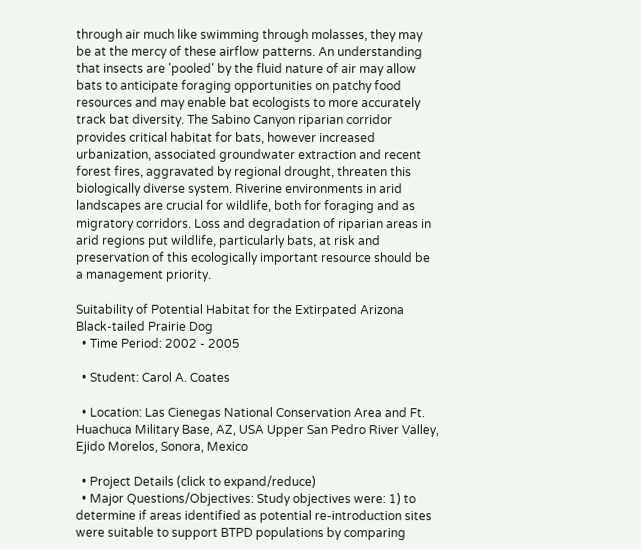through air much like swimming through molasses, they may be at the mercy of these airflow patterns. An understanding that insects are 'pooled' by the fluid nature of air may allow bats to anticipate foraging opportunities on patchy food resources and may enable bat ecologists to more accurately track bat diversity. The Sabino Canyon riparian corridor provides critical habitat for bats, however increased urbanization, associated groundwater extraction and recent forest fires, aggravated by regional drought, threaten this biologically diverse system. Riverine environments in arid landscapes are crucial for wildlife, both for foraging and as migratory corridors. Loss and degradation of riparian areas in arid regions put wildlife, particularly bats, at risk and preservation of this ecologically important resource should be a management priority.

Suitability of Potential Habitat for the Extirpated Arizona Black-tailed Prairie Dog
  • Time Period: 2002 - 2005

  • Student: Carol A. Coates

  • Location: Las Cienegas National Conservation Area and Ft. Huachuca Military Base, AZ, USA Upper San Pedro River Valley, Ejido Morelos, Sonora, Mexico

  • Project Details (click to expand/reduce)
  • Major Questions/Objectives: Study objectives were: 1) to determine if areas identified as potential re-introduction sites were suitable to support BTPD populations by comparing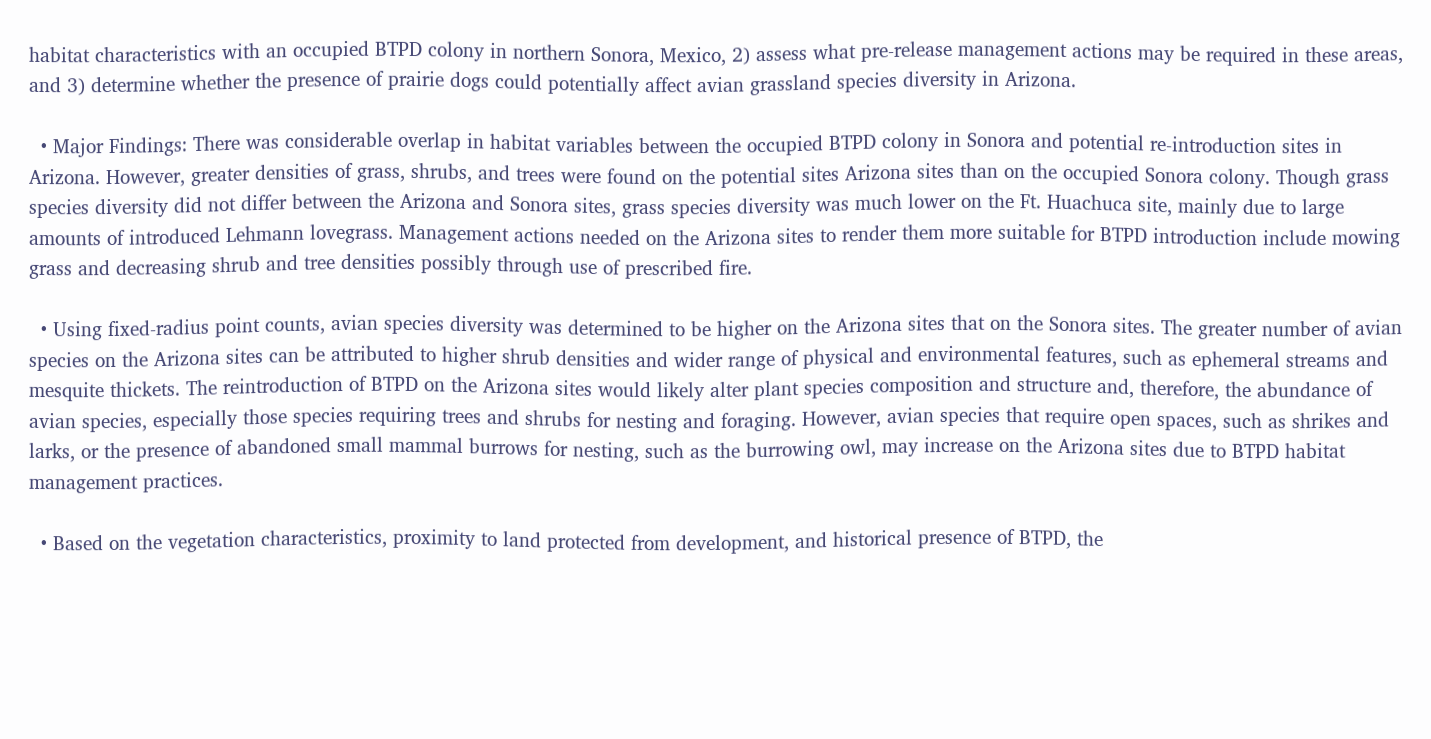habitat characteristics with an occupied BTPD colony in northern Sonora, Mexico, 2) assess what pre-release management actions may be required in these areas, and 3) determine whether the presence of prairie dogs could potentially affect avian grassland species diversity in Arizona.

  • Major Findings: There was considerable overlap in habitat variables between the occupied BTPD colony in Sonora and potential re-introduction sites in Arizona. However, greater densities of grass, shrubs, and trees were found on the potential sites Arizona sites than on the occupied Sonora colony. Though grass species diversity did not differ between the Arizona and Sonora sites, grass species diversity was much lower on the Ft. Huachuca site, mainly due to large amounts of introduced Lehmann lovegrass. Management actions needed on the Arizona sites to render them more suitable for BTPD introduction include mowing grass and decreasing shrub and tree densities possibly through use of prescribed fire.

  • Using fixed-radius point counts, avian species diversity was determined to be higher on the Arizona sites that on the Sonora sites. The greater number of avian species on the Arizona sites can be attributed to higher shrub densities and wider range of physical and environmental features, such as ephemeral streams and mesquite thickets. The reintroduction of BTPD on the Arizona sites would likely alter plant species composition and structure and, therefore, the abundance of avian species, especially those species requiring trees and shrubs for nesting and foraging. However, avian species that require open spaces, such as shrikes and larks, or the presence of abandoned small mammal burrows for nesting, such as the burrowing owl, may increase on the Arizona sites due to BTPD habitat management practices.

  • Based on the vegetation characteristics, proximity to land protected from development, and historical presence of BTPD, the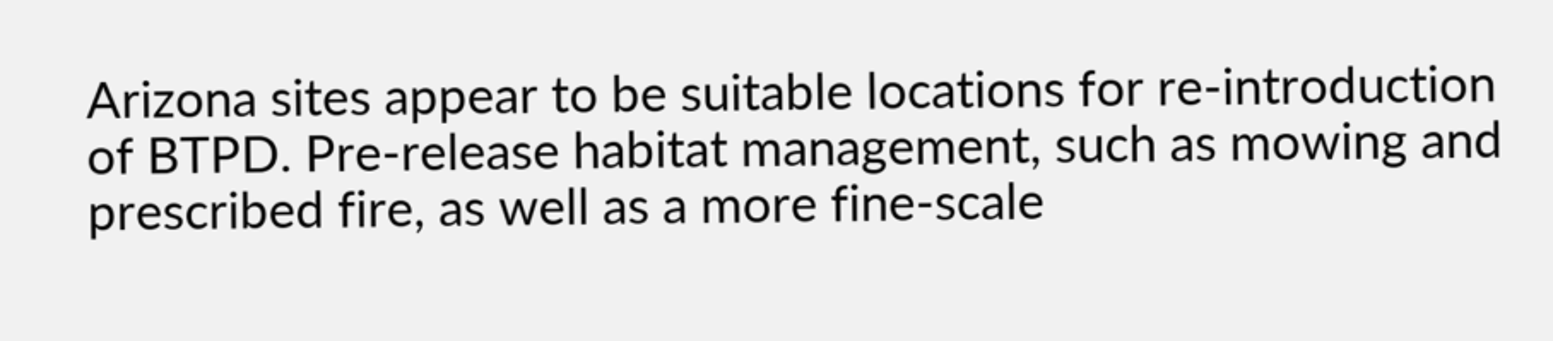Arizona sites appear to be suitable locations for re-introduction of BTPD. Pre-release habitat management, such as mowing and prescribed fire, as well as a more fine-scale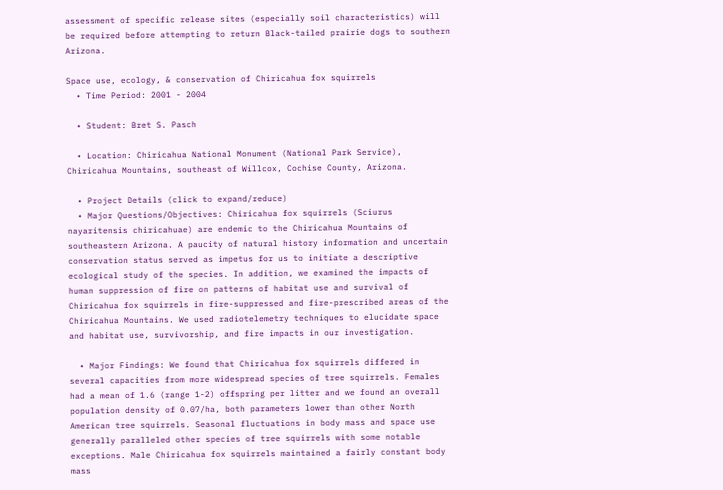assessment of specific release sites (especially soil characteristics) will be required before attempting to return Black-tailed prairie dogs to southern Arizona.

Space use, ecology, & conservation of Chiricahua fox squirrels
  • Time Period: 2001 - 2004

  • Student: Bret S. Pasch

  • Location: Chiricahua National Monument (National Park Service), Chiricahua Mountains, southeast of Willcox, Cochise County, Arizona.

  • Project Details (click to expand/reduce)
  • Major Questions/Objectives: Chiricahua fox squirrels (Sciurus nayaritensis chiricahuae) are endemic to the Chiricahua Mountains of southeastern Arizona. A paucity of natural history information and uncertain conservation status served as impetus for us to initiate a descriptive ecological study of the species. In addition, we examined the impacts of human suppression of fire on patterns of habitat use and survival of Chiricahua fox squirrels in fire-suppressed and fire-prescribed areas of the Chiricahua Mountains. We used radiotelemetry techniques to elucidate space and habitat use, survivorship, and fire impacts in our investigation.

  • Major Findings: We found that Chiricahua fox squirrels differed in several capacities from more widespread species of tree squirrels. Females had a mean of 1.6 (range 1-2) offspring per litter and we found an overall population density of 0.07/ha, both parameters lower than other North American tree squirrels. Seasonal fluctuations in body mass and space use generally paralleled other species of tree squirrels with some notable exceptions. Male Chiricahua fox squirrels maintained a fairly constant body mass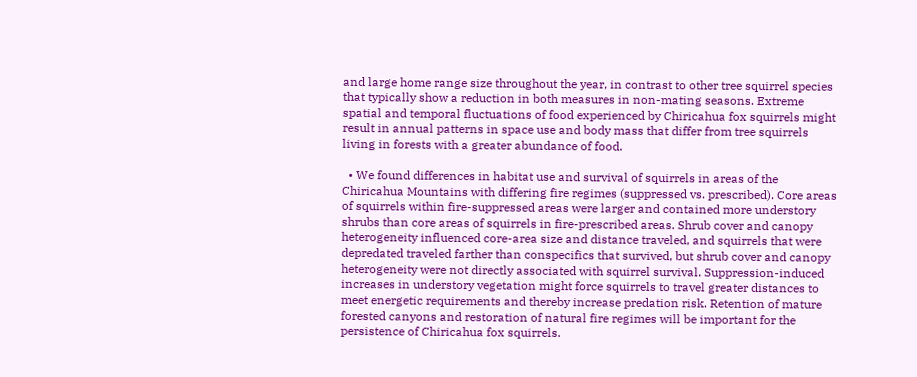and large home range size throughout the year, in contrast to other tree squirrel species that typically show a reduction in both measures in non-mating seasons. Extreme spatial and temporal fluctuations of food experienced by Chiricahua fox squirrels might result in annual patterns in space use and body mass that differ from tree squirrels living in forests with a greater abundance of food.

  • We found differences in habitat use and survival of squirrels in areas of the Chiricahua Mountains with differing fire regimes (suppressed vs. prescribed). Core areas of squirrels within fire-suppressed areas were larger and contained more understory shrubs than core areas of squirrels in fire-prescribed areas. Shrub cover and canopy heterogeneity influenced core-area size and distance traveled, and squirrels that were depredated traveled farther than conspecifics that survived, but shrub cover and canopy heterogeneity were not directly associated with squirrel survival. Suppression-induced increases in understory vegetation might force squirrels to travel greater distances to meet energetic requirements and thereby increase predation risk. Retention of mature forested canyons and restoration of natural fire regimes will be important for the persistence of Chiricahua fox squirrels.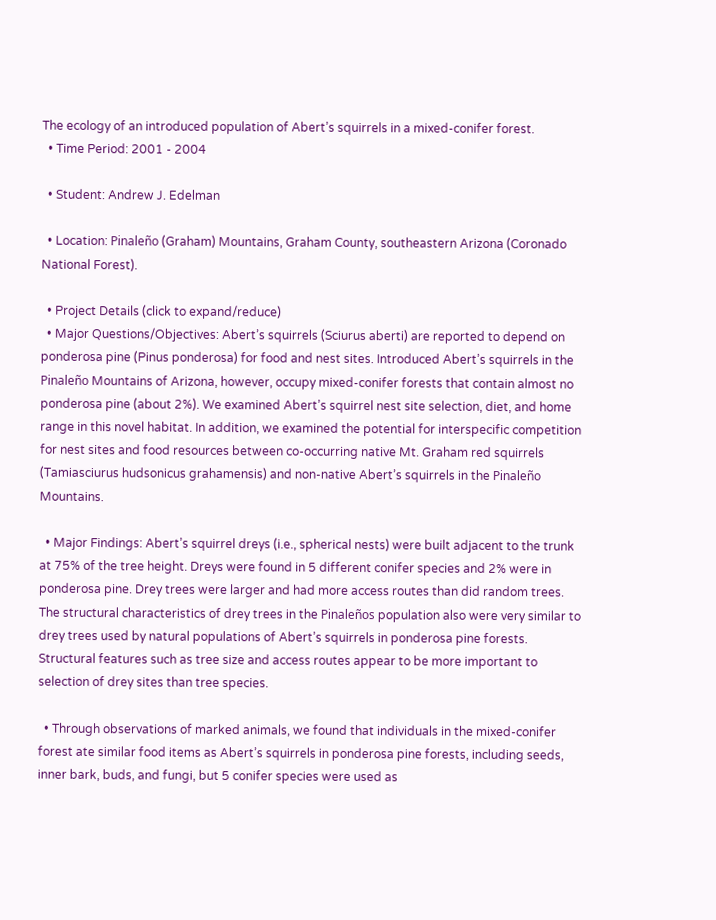The ecology of an introduced population of Abert’s squirrels in a mixed-conifer forest.
  • Time Period: 2001 - 2004

  • Student: Andrew J. Edelman

  • Location: Pinaleño (Graham) Mountains, Graham County, southeastern Arizona (Coronado National Forest).

  • Project Details (click to expand/reduce)
  • Major Questions/Objectives: Abert’s squirrels (Sciurus aberti) are reported to depend on ponderosa pine (Pinus ponderosa) for food and nest sites. Introduced Abert’s squirrels in the Pinaleño Mountains of Arizona, however, occupy mixed-conifer forests that contain almost no ponderosa pine (about 2%). We examined Abert’s squirrel nest site selection, diet, and home range in this novel habitat. In addition, we examined the potential for interspecific competition for nest sites and food resources between co-occurring native Mt. Graham red squirrels (Tamiasciurus hudsonicus grahamensis) and non-native Abert’s squirrels in the Pinaleño Mountains.

  • Major Findings: Abert’s squirrel dreys (i.e., spherical nests) were built adjacent to the trunk at 75% of the tree height. Dreys were found in 5 different conifer species and 2% were in ponderosa pine. Drey trees were larger and had more access routes than did random trees. The structural characteristics of drey trees in the Pinaleños population also were very similar to drey trees used by natural populations of Abert’s squirrels in ponderosa pine forests. Structural features such as tree size and access routes appear to be more important to selection of drey sites than tree species.

  • Through observations of marked animals, we found that individuals in the mixed-conifer forest ate similar food items as Abert’s squirrels in ponderosa pine forests, including seeds, inner bark, buds, and fungi, but 5 conifer species were used as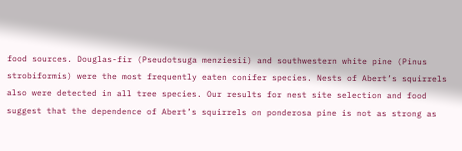food sources. Douglas-fir (Pseudotsuga menziesii) and southwestern white pine (Pinus strobiformis) were the most frequently eaten conifer species. Nests of Abert’s squirrels also were detected in all tree species. Our results for nest site selection and food suggest that the dependence of Abert’s squirrels on ponderosa pine is not as strong as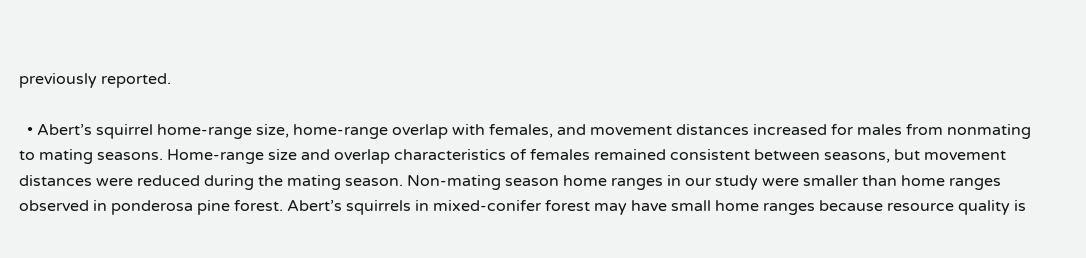previously reported.

  • Abert’s squirrel home-range size, home-range overlap with females, and movement distances increased for males from nonmating to mating seasons. Home-range size and overlap characteristics of females remained consistent between seasons, but movement distances were reduced during the mating season. Non-mating season home ranges in our study were smaller than home ranges observed in ponderosa pine forest. Abert’s squirrels in mixed-conifer forest may have small home ranges because resource quality is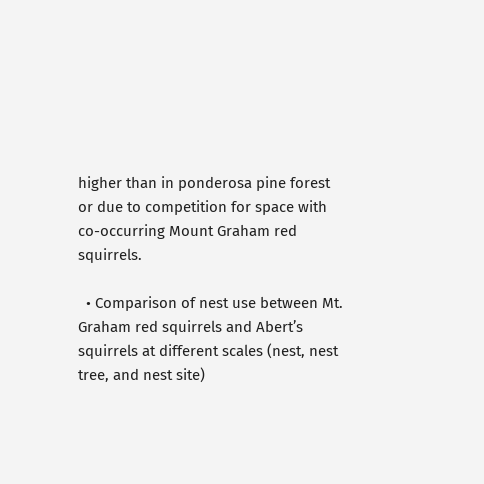higher than in ponderosa pine forest or due to competition for space with co-occurring Mount Graham red squirrels.

  • Comparison of nest use between Mt. Graham red squirrels and Abert’s squirrels at different scales (nest, nest tree, and nest site)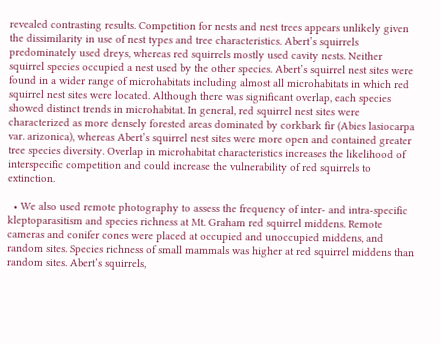revealed contrasting results. Competition for nests and nest trees appears unlikely given the dissimilarity in use of nest types and tree characteristics. Abert’s squirrels predominately used dreys, whereas red squirrels mostly used cavity nests. Neither squirrel species occupied a nest used by the other species. Abert’s squirrel nest sites were found in a wider range of microhabitats including almost all microhabitats in which red squirrel nest sites were located. Although there was significant overlap, each species showed distinct trends in microhabitat. In general, red squirrel nest sites were characterized as more densely forested areas dominated by corkbark fir (Abies lasiocarpa var. arizonica), whereas Abert’s squirrel nest sites were more open and contained greater tree species diversity. Overlap in microhabitat characteristics increases the likelihood of interspecific competition and could increase the vulnerability of red squirrels to extinction.

  • We also used remote photography to assess the frequency of inter- and intra-specific kleptoparasitism and species richness at Mt. Graham red squirrel middens. Remote cameras and conifer cones were placed at occupied and unoccupied middens, and random sites. Species richness of small mammals was higher at red squirrel middens than random sites. Abert’s squirrels,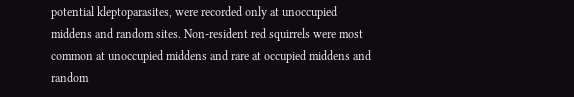potential kleptoparasites, were recorded only at unoccupied middens and random sites. Non-resident red squirrels were most common at unoccupied middens and rare at occupied middens and random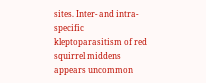sites. Inter- and intra-specific kleptoparasitism of red squirrel middens appears uncommon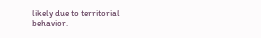likely due to territorial behavior.